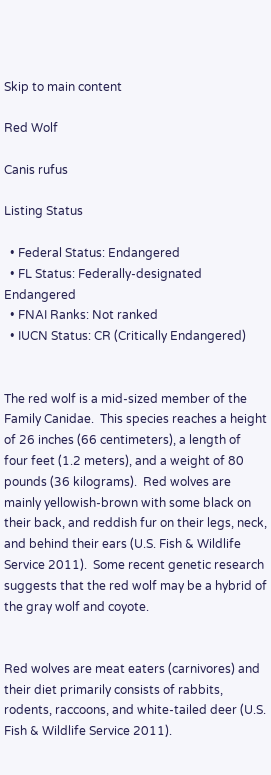Skip to main content

Red Wolf

Canis rufus

Listing Status

  • Federal Status: Endangered
  • FL Status: Federally-designated Endangered
  • FNAI Ranks: Not ranked
  • IUCN Status: CR (Critically Endangered)


The red wolf is a mid-sized member of the Family Canidae.  This species reaches a height of 26 inches (66 centimeters), a length of four feet (1.2 meters), and a weight of 80 pounds (36 kilograms).  Red wolves are mainly yellowish-brown with some black on their back, and reddish fur on their legs, neck, and behind their ears (U.S. Fish & Wildlife Service 2011).  Some recent genetic research suggests that the red wolf may be a hybrid of the gray wolf and coyote.


Red wolves are meat eaters (carnivores) and their diet primarily consists of rabbits, rodents, raccoons, and white-tailed deer (U.S. Fish & Wildlife Service 2011).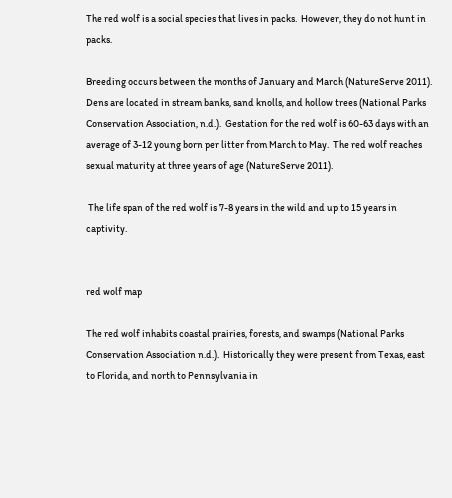The red wolf is a social species that lives in packs.  However, they do not hunt in packs.

Breeding occurs between the months of January and March (NatureServe 2011).  Dens are located in stream banks, sand knolls, and hollow trees (National Parks Conservation Association, n.d.).  Gestation for the red wolf is 60-63 days with an average of 3-12 young born per litter from March to May.  The red wolf reaches sexual maturity at three years of age (NatureServe 2011).

 The life span of the red wolf is 7-8 years in the wild and up to 15 years in captivity.


red wolf map

The red wolf inhabits coastal prairies, forests, and swamps (National Parks Conservation Association n.d.).  Historically they were present from Texas, east to Florida, and north to Pennsylvania in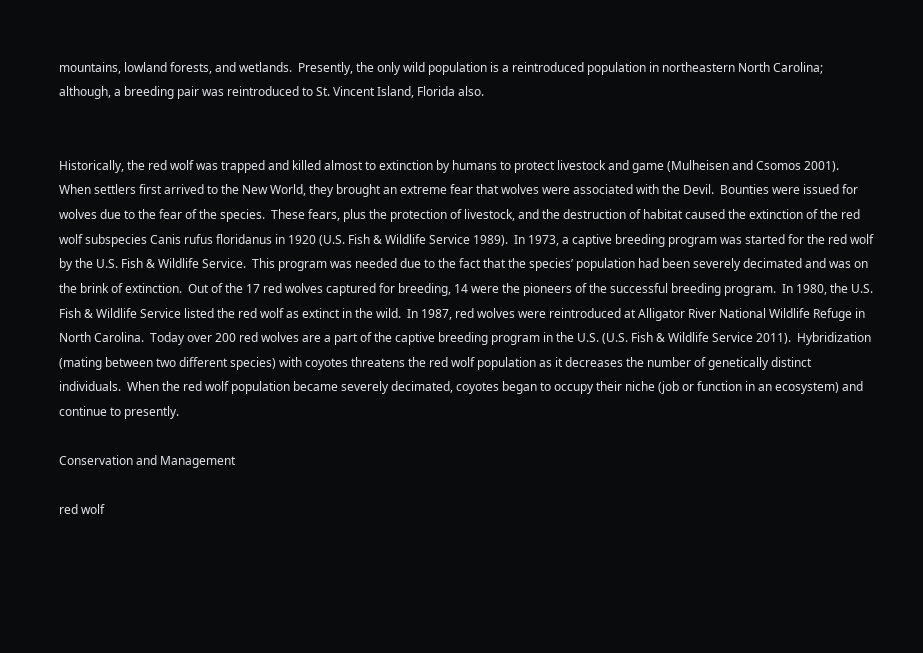mountains, lowland forests, and wetlands.  Presently, the only wild population is a reintroduced population in northeastern North Carolina; although, a breeding pair was reintroduced to St. Vincent Island, Florida also.


Historically, the red wolf was trapped and killed almost to extinction by humans to protect livestock and game (Mulheisen and Csomos 2001).  When settlers first arrived to the New World, they brought an extreme fear that wolves were associated with the Devil.  Bounties were issued for wolves due to the fear of the species.  These fears, plus the protection of livestock, and the destruction of habitat caused the extinction of the red wolf subspecies Canis rufus floridanus in 1920 (U.S. Fish & Wildlife Service 1989).  In 1973, a captive breeding program was started for the red wolf by the U.S. Fish & Wildlife Service.  This program was needed due to the fact that the species’ population had been severely decimated and was on the brink of extinction.  Out of the 17 red wolves captured for breeding, 14 were the pioneers of the successful breeding program.  In 1980, the U.S. Fish & Wildlife Service listed the red wolf as extinct in the wild.  In 1987, red wolves were reintroduced at Alligator River National Wildlife Refuge in North Carolina.  Today over 200 red wolves are a part of the captive breeding program in the U.S. (U.S. Fish & Wildlife Service 2011).  Hybridization (mating between two different species) with coyotes threatens the red wolf population as it decreases the number of genetically distinct individuals.  When the red wolf population became severely decimated, coyotes began to occupy their niche (job or function in an ecosystem) and continue to presently.

Conservation and Management

red wolf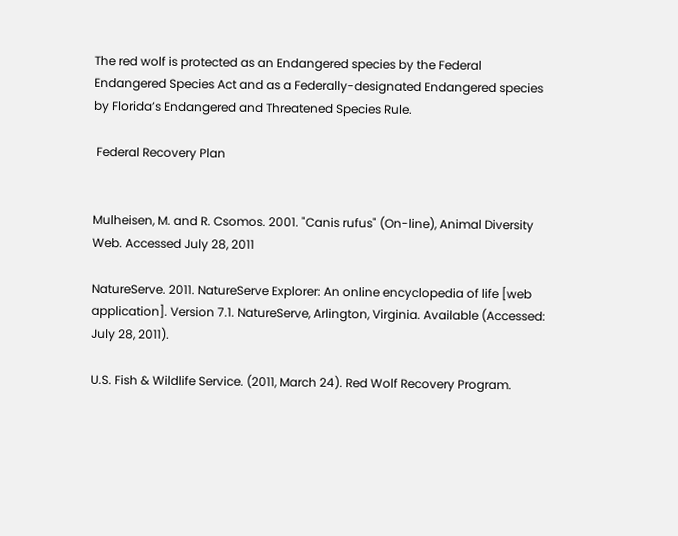The red wolf is protected as an Endangered species by the Federal Endangered Species Act and as a Federally-designated Endangered species by Florida’s Endangered and Threatened Species Rule.

 Federal Recovery Plan


Mulheisen, M. and R. Csomos. 2001. "Canis rufus" (On-line), Animal Diversity Web. Accessed July 28, 2011

NatureServe. 2011. NatureServe Explorer: An online encyclopedia of life [web application]. Version 7.1. NatureServe, Arlington, Virginia. Available (Accessed: July 28, 2011).

U.S. Fish & Wildlife Service. (2011, March 24). Red Wolf Recovery Program.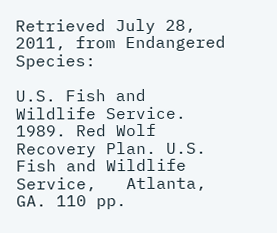Retrieved July 28, 2011, from Endangered Species:

U.S. Fish and Wildlife Service. 1989. Red Wolf Recovery Plan. U.S. Fish and Wildlife Service,   Atlanta, GA. 110 pp.